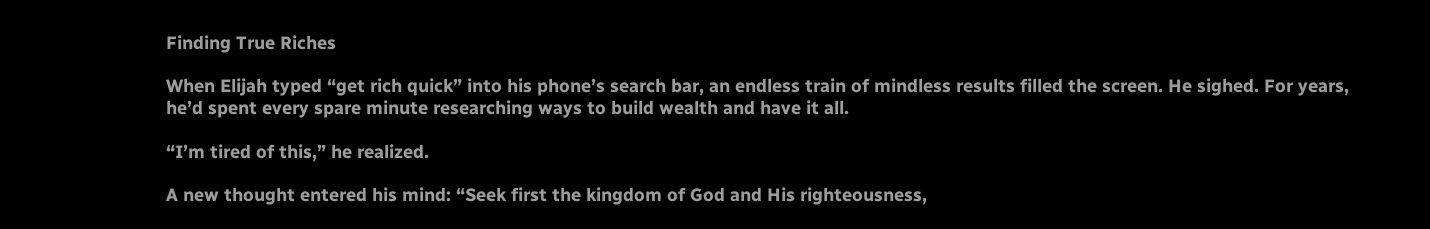Finding True Riches

When Elijah typed “get rich quick” into his phone’s search bar, an endless train of mindless results filled the screen. He sighed. For years, he’d spent every spare minute researching ways to build wealth and have it all.

“I’m tired of this,” he realized.

A new thought entered his mind: “Seek first the kingdom of God and His righteousness,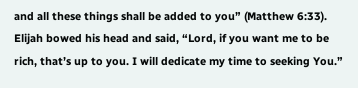and all these things shall be added to you” (Matthew 6:33). Elijah bowed his head and said, “Lord, if you want me to be rich, that’s up to you. I will dedicate my time to seeking You.”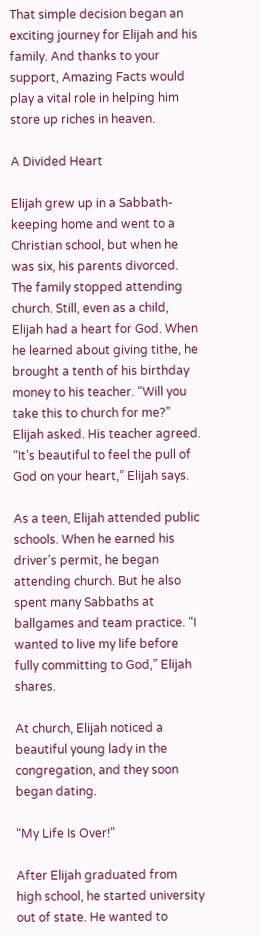That simple decision began an exciting journey for Elijah and his family. And thanks to your support, Amazing Facts would play a vital role in helping him store up riches in heaven.

A Divided Heart

Elijah grew up in a Sabbath-keeping home and went to a Christian school, but when he was six, his parents divorced. The family stopped attending church. Still, even as a child, Elijah had a heart for God. When he learned about giving tithe, he brought a tenth of his birthday money to his teacher. “Will you take this to church for me?” Elijah asked. His teacher agreed. “It’s beautiful to feel the pull of God on your heart,” Elijah says.

As a teen, Elijah attended public schools. When he earned his driver’s permit, he began attending church. But he also spent many Sabbaths at ballgames and team practice. “I wanted to live my life before fully committing to God,” Elijah shares.

At church, Elijah noticed a beautiful young lady in the congregation, and they soon began dating.

“My Life Is Over!”

After Elijah graduated from high school, he started university out of state. He wanted to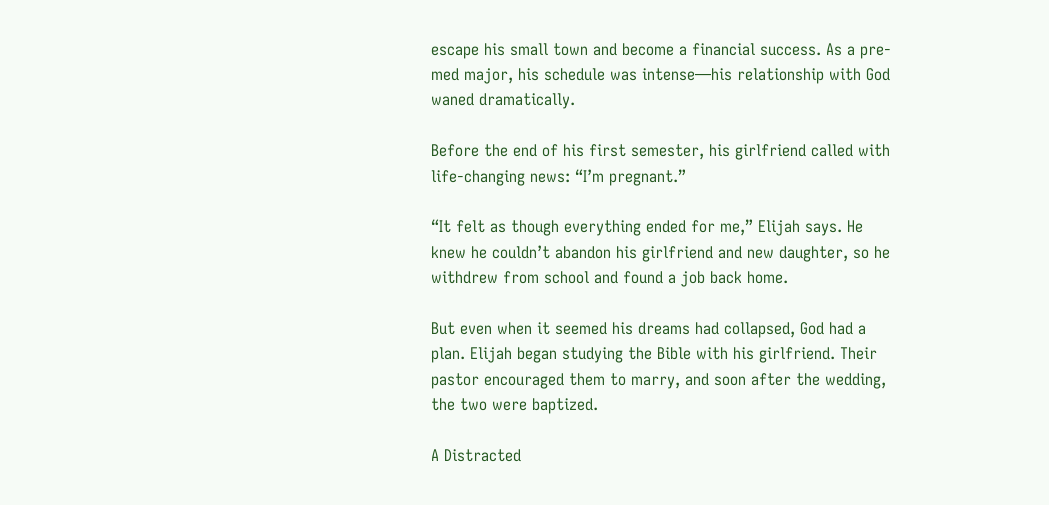escape his small town and become a financial success. As a pre-med major, his schedule was intense—his relationship with God waned dramatically.

Before the end of his first semester, his girlfriend called with life-changing news: “I’m pregnant.”

“It felt as though everything ended for me,” Elijah says. He knew he couldn’t abandon his girlfriend and new daughter, so he withdrew from school and found a job back home.

But even when it seemed his dreams had collapsed, God had a plan. Elijah began studying the Bible with his girlfriend. Their pastor encouraged them to marry, and soon after the wedding, the two were baptized.

A Distracted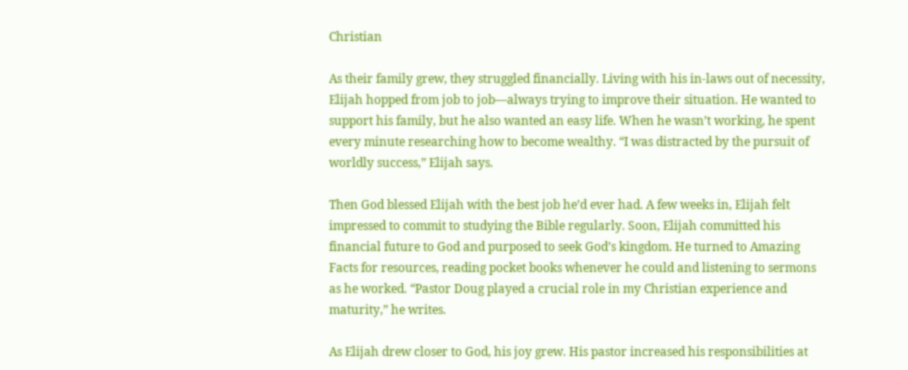Christian

As their family grew, they struggled financially. Living with his in-laws out of necessity, Elijah hopped from job to job—always trying to improve their situation. He wanted to support his family, but he also wanted an easy life. When he wasn’t working, he spent every minute researching how to become wealthy. “I was distracted by the pursuit of worldly success,” Elijah says.

Then God blessed Elijah with the best job he’d ever had. A few weeks in, Elijah felt impressed to commit to studying the Bible regularly. Soon, Elijah committed his financial future to God and purposed to seek God’s kingdom. He turned to Amazing Facts for resources, reading pocket books whenever he could and listening to sermons as he worked. “Pastor Doug played a crucial role in my Christian experience and maturity,” he writes.

As Elijah drew closer to God, his joy grew. His pastor increased his responsibilities at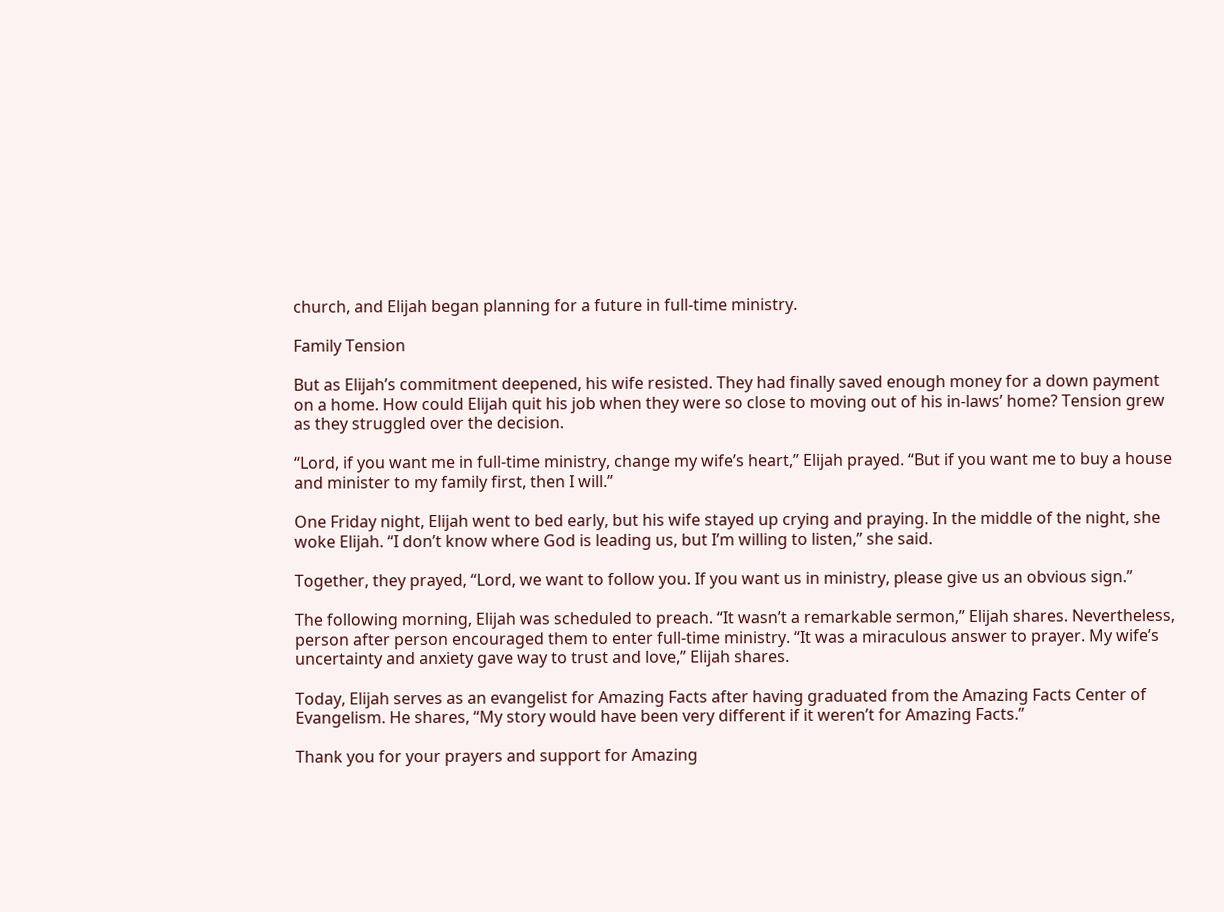church, and Elijah began planning for a future in full-time ministry.

Family Tension

But as Elijah’s commitment deepened, his wife resisted. They had finally saved enough money for a down payment on a home. How could Elijah quit his job when they were so close to moving out of his in-laws’ home? Tension grew as they struggled over the decision.

“Lord, if you want me in full-time ministry, change my wife’s heart,” Elijah prayed. “But if you want me to buy a house and minister to my family first, then I will.”

One Friday night, Elijah went to bed early, but his wife stayed up crying and praying. In the middle of the night, she woke Elijah. “I don’t know where God is leading us, but I’m willing to listen,” she said.

Together, they prayed, “Lord, we want to follow you. If you want us in ministry, please give us an obvious sign.”

The following morning, Elijah was scheduled to preach. “It wasn’t a remarkable sermon,” Elijah shares. Nevertheless, person after person encouraged them to enter full-time ministry. “It was a miraculous answer to prayer. My wife’s uncertainty and anxiety gave way to trust and love,” Elijah shares.

Today, Elijah serves as an evangelist for Amazing Facts after having graduated from the Amazing Facts Center of Evangelism. He shares, “My story would have been very different if it weren’t for Amazing Facts.”

Thank you for your prayers and support for Amazing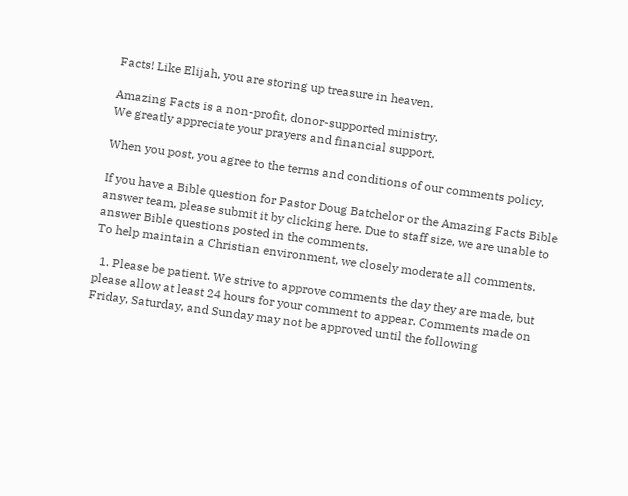Facts! Like Elijah, you are storing up treasure in heaven.

Amazing Facts is a non-profit, donor-supported ministry.
We greatly appreciate your prayers and financial support.

When you post, you agree to the terms and conditions of our comments policy.

If you have a Bible question for Pastor Doug Batchelor or the Amazing Facts Bible answer team, please submit it by clicking here. Due to staff size, we are unable to answer Bible questions posted in the comments.
To help maintain a Christian environment, we closely moderate all comments.

  1. Please be patient. We strive to approve comments the day they are made, but please allow at least 24 hours for your comment to appear. Comments made on Friday, Saturday, and Sunday may not be approved until the following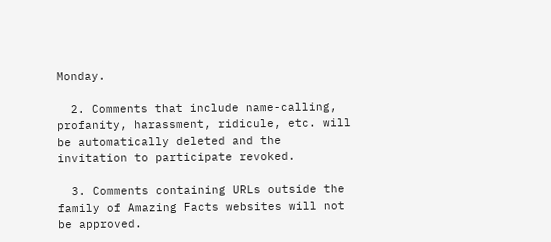Monday.

  2. Comments that include name-calling, profanity, harassment, ridicule, etc. will be automatically deleted and the invitation to participate revoked.

  3. Comments containing URLs outside the family of Amazing Facts websites will not be approved.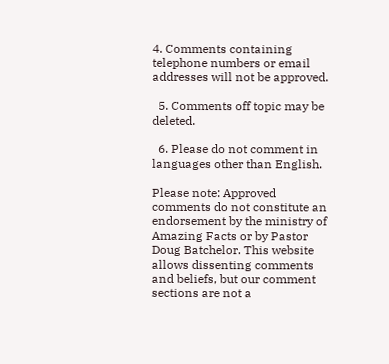4. Comments containing telephone numbers or email addresses will not be approved.

  5. Comments off topic may be deleted.

  6. Please do not comment in languages other than English.

Please note: Approved comments do not constitute an endorsement by the ministry of Amazing Facts or by Pastor Doug Batchelor. This website allows dissenting comments and beliefs, but our comment sections are not a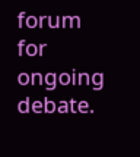forum for ongoing debate.